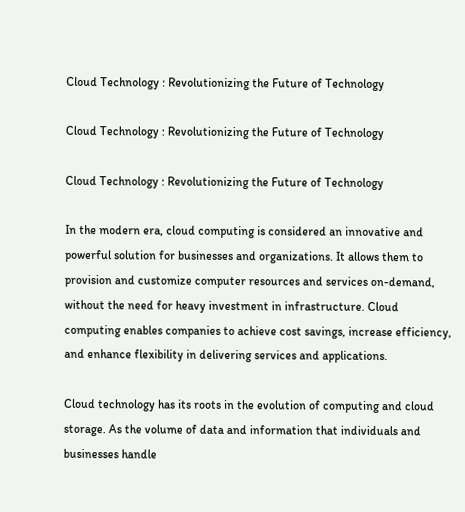Cloud Technology : Revolutionizing the Future of Technology

Cloud Technology : Revolutionizing the Future of Technology

Cloud Technology : Revolutionizing the Future of Technology

In the modern era, cloud computing is considered an innovative and powerful solution for businesses and organizations. It allows them to provision and customize computer resources and services on-demand, without the need for heavy investment in infrastructure. Cloud computing enables companies to achieve cost savings, increase efficiency, and enhance flexibility in delivering services and applications.

Cloud technology has its roots in the evolution of computing and cloud storage. As the volume of data and information that individuals and businesses handle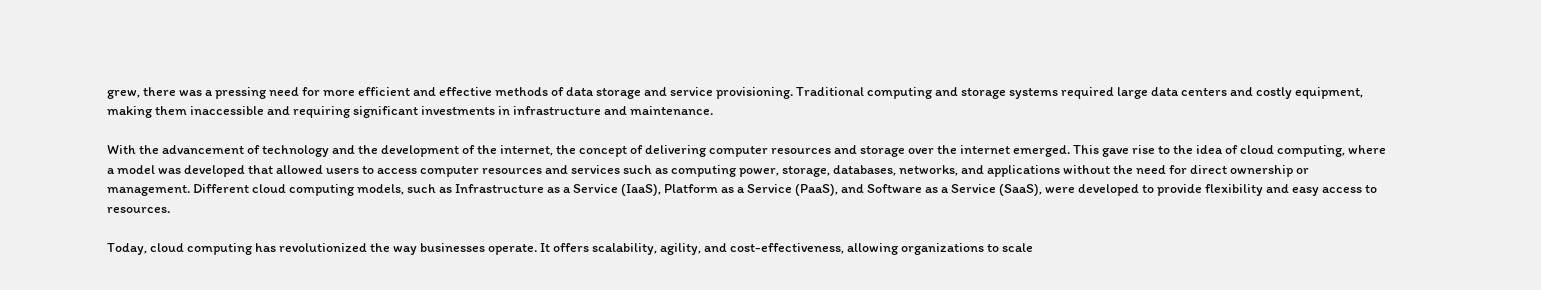grew, there was a pressing need for more efficient and effective methods of data storage and service provisioning. Traditional computing and storage systems required large data centers and costly equipment, making them inaccessible and requiring significant investments in infrastructure and maintenance.

With the advancement of technology and the development of the internet, the concept of delivering computer resources and storage over the internet emerged. This gave rise to the idea of cloud computing, where a model was developed that allowed users to access computer resources and services such as computing power, storage, databases, networks, and applications without the need for direct ownership or management. Different cloud computing models, such as Infrastructure as a Service (IaaS), Platform as a Service (PaaS), and Software as a Service (SaaS), were developed to provide flexibility and easy access to resources.

Today, cloud computing has revolutionized the way businesses operate. It offers scalability, agility, and cost-effectiveness, allowing organizations to scale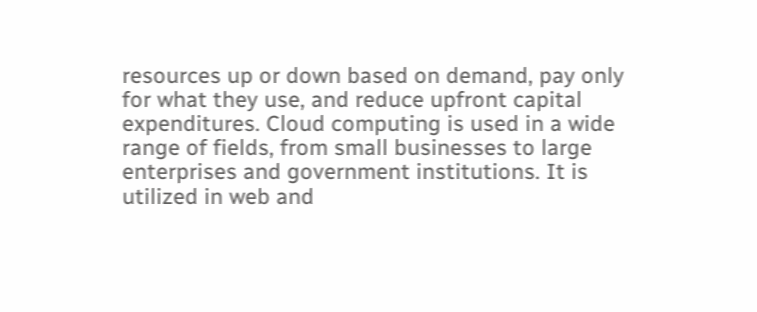resources up or down based on demand, pay only for what they use, and reduce upfront capital expenditures. Cloud computing is used in a wide range of fields, from small businesses to large enterprises and government institutions. It is utilized in web and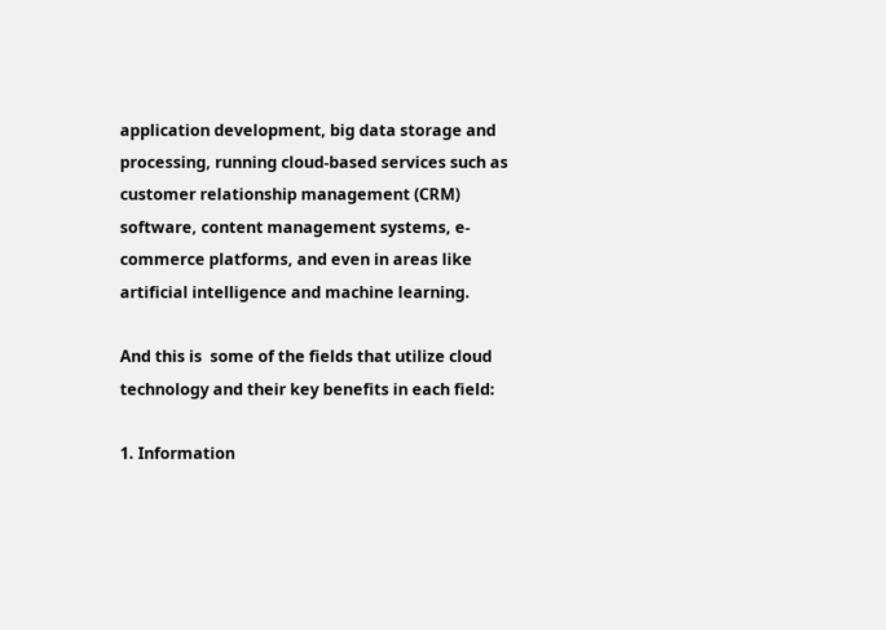application development, big data storage and processing, running cloud-based services such as customer relationship management (CRM) software, content management systems, e-commerce platforms, and even in areas like artificial intelligence and machine learning.

And this is  some of the fields that utilize cloud technology and their key benefits in each field:

1. Information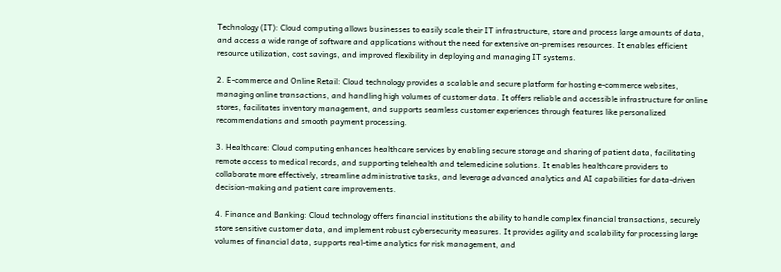Technology (IT): Cloud computing allows businesses to easily scale their IT infrastructure, store and process large amounts of data, and access a wide range of software and applications without the need for extensive on-premises resources. It enables efficient resource utilization, cost savings, and improved flexibility in deploying and managing IT systems.

2. E-commerce and Online Retail: Cloud technology provides a scalable and secure platform for hosting e-commerce websites, managing online transactions, and handling high volumes of customer data. It offers reliable and accessible infrastructure for online stores, facilitates inventory management, and supports seamless customer experiences through features like personalized recommendations and smooth payment processing.

3. Healthcare: Cloud computing enhances healthcare services by enabling secure storage and sharing of patient data, facilitating remote access to medical records, and supporting telehealth and telemedicine solutions. It enables healthcare providers to collaborate more effectively, streamline administrative tasks, and leverage advanced analytics and AI capabilities for data-driven decision-making and patient care improvements.

4. Finance and Banking: Cloud technology offers financial institutions the ability to handle complex financial transactions, securely store sensitive customer data, and implement robust cybersecurity measures. It provides agility and scalability for processing large volumes of financial data, supports real-time analytics for risk management, and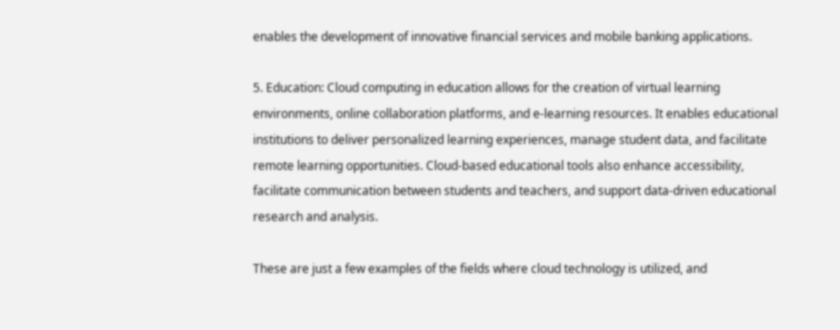enables the development of innovative financial services and mobile banking applications.

5. Education: Cloud computing in education allows for the creation of virtual learning environments, online collaboration platforms, and e-learning resources. It enables educational institutions to deliver personalized learning experiences, manage student data, and facilitate remote learning opportunities. Cloud-based educational tools also enhance accessibility, facilitate communication between students and teachers, and support data-driven educational research and analysis.

These are just a few examples of the fields where cloud technology is utilized, and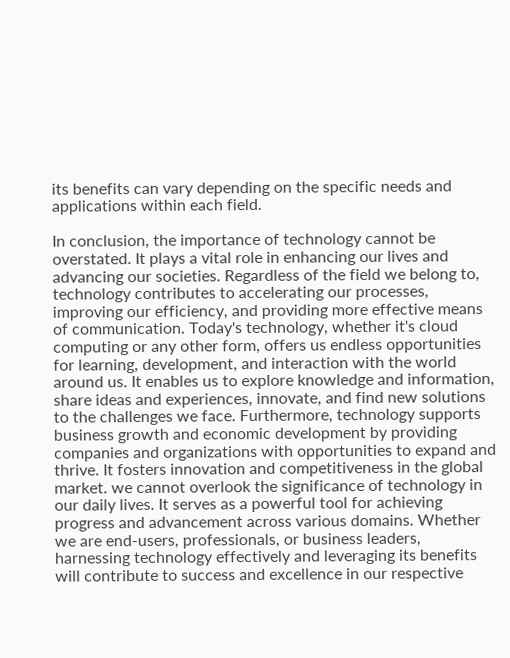its benefits can vary depending on the specific needs and applications within each field.

In conclusion, the importance of technology cannot be overstated. It plays a vital role in enhancing our lives and advancing our societies. Regardless of the field we belong to, technology contributes to accelerating our processes, improving our efficiency, and providing more effective means of communication. Today's technology, whether it's cloud computing or any other form, offers us endless opportunities for learning, development, and interaction with the world around us. It enables us to explore knowledge and information, share ideas and experiences, innovate, and find new solutions to the challenges we face. Furthermore, technology supports business growth and economic development by providing companies and organizations with opportunities to expand and thrive. It fosters innovation and competitiveness in the global market. we cannot overlook the significance of technology in our daily lives. It serves as a powerful tool for achieving progress and advancement across various domains. Whether we are end-users, professionals, or business leaders, harnessing technology effectively and leveraging its benefits will contribute to success and excellence in our respective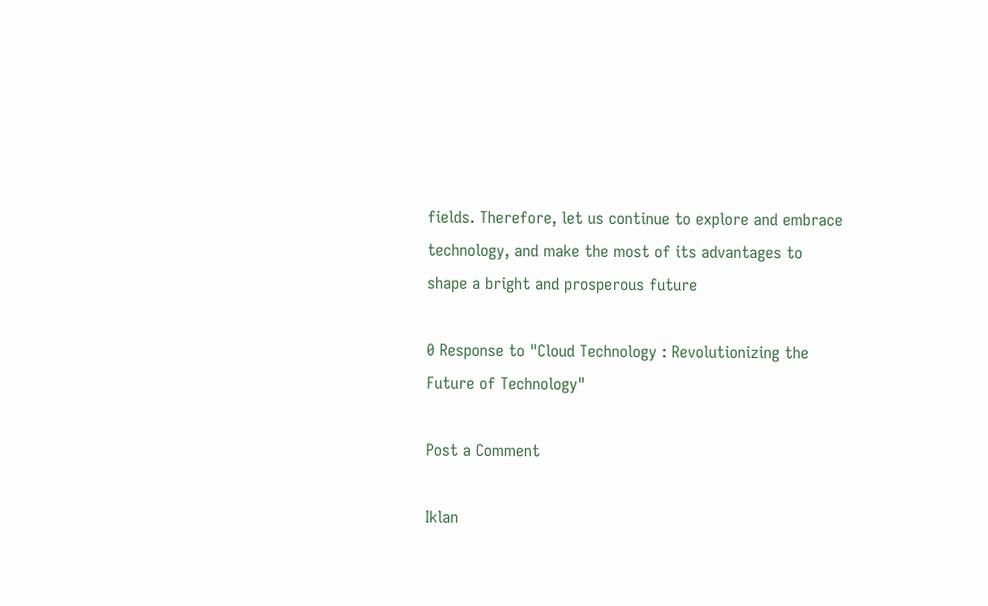fields. Therefore, let us continue to explore and embrace technology, and make the most of its advantages to shape a bright and prosperous future

0 Response to "Cloud Technology : Revolutionizing the Future of Technology"

Post a Comment

Iklan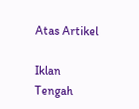Atas Artikel

Iklan Tengah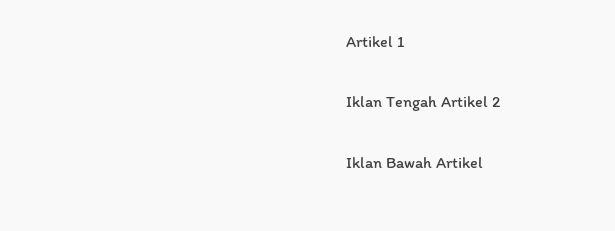Artikel 1

Iklan Tengah Artikel 2

Iklan Bawah Artikel